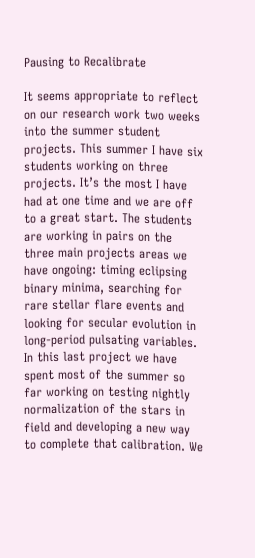Pausing to Recalibrate

It seems appropriate to reflect on our research work two weeks into the summer student projects. This summer I have six students working on three projects. It’s the most I have had at one time and we are off to a great start. The students are working in pairs on the three main projects areas we have ongoing: timing eclipsing binary minima, searching for rare stellar flare events and looking for secular evolution in long-period pulsating variables. In this last project we have spent most of the summer so far working on testing nightly normalization of the stars in field and developing a new way to complete that calibration. We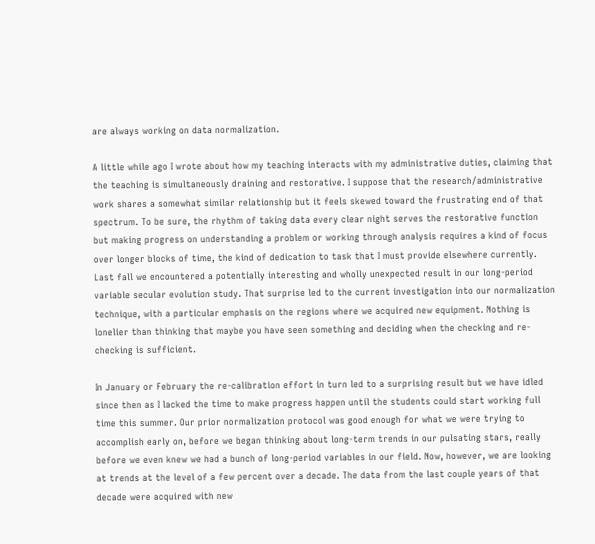are always working on data normalization.

A little while ago I wrote about how my teaching interacts with my administrative duties, claiming that the teaching is simultaneously draining and restorative. I suppose that the research/administrative work shares a somewhat similar relationship but it feels skewed toward the frustrating end of that spectrum. To be sure, the rhythm of taking data every clear night serves the restorative function but making progress on understanding a problem or working through analysis requires a kind of focus over longer blocks of time, the kind of dedication to task that I must provide elsewhere currently. Last fall we encountered a potentially interesting and wholly unexpected result in our long-period variable secular evolution study. That surprise led to the current investigation into our normalization technique, with a particular emphasis on the regions where we acquired new equipment. Nothing is lonelier than thinking that maybe you have seen something and deciding when the checking and re-checking is sufficient.

In January or February the re-calibration effort in turn led to a surprising result but we have idled since then as I lacked the time to make progress happen until the students could start working full time this summer. Our prior normalization protocol was good enough for what we were trying to accomplish early on, before we began thinking about long-term trends in our pulsating stars, really before we even knew we had a bunch of long-period variables in our field. Now, however, we are looking at trends at the level of a few percent over a decade. The data from the last couple years of that decade were acquired with new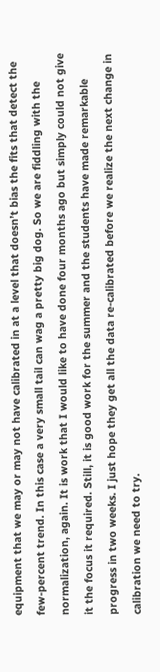equipment that we may or may not have calibrated in at a level that doesn’t bias the fits that detect the few-percent trend. In this case a very small tail can wag a pretty big dog. So we are fiddling with the normalization, again. It is work that I would like to have done four months ago but simply could not give it the focus it required. Still, it is good work for the summer and the students have made remarkable progress in two weeks. I just hope they get all the data re-calibrated before we realize the next change in calibration we need to try.